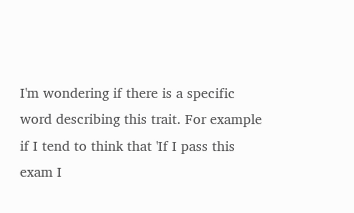I'm wondering if there is a specific word describing this trait. For example if I tend to think that 'If I pass this exam I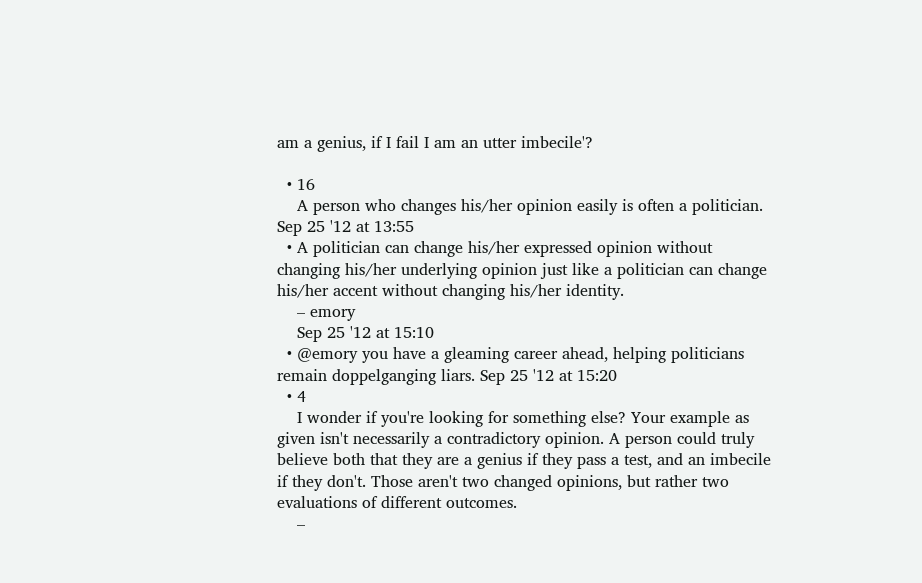am a genius, if I fail I am an utter imbecile'?

  • 16
    A person who changes his/her opinion easily is often a politician. Sep 25 '12 at 13:55
  • A politician can change his/her expressed opinion without changing his/her underlying opinion just like a politician can change his/her accent without changing his/her identity.
    – emory
    Sep 25 '12 at 15:10
  • @emory you have a gleaming career ahead, helping politicians remain doppelganging liars. Sep 25 '12 at 15:20
  • 4
    I wonder if you're looking for something else? Your example as given isn't necessarily a contradictory opinion. A person could truly believe both that they are a genius if they pass a test, and an imbecile if they don't. Those aren't two changed opinions, but rather two evaluations of different outcomes.
    –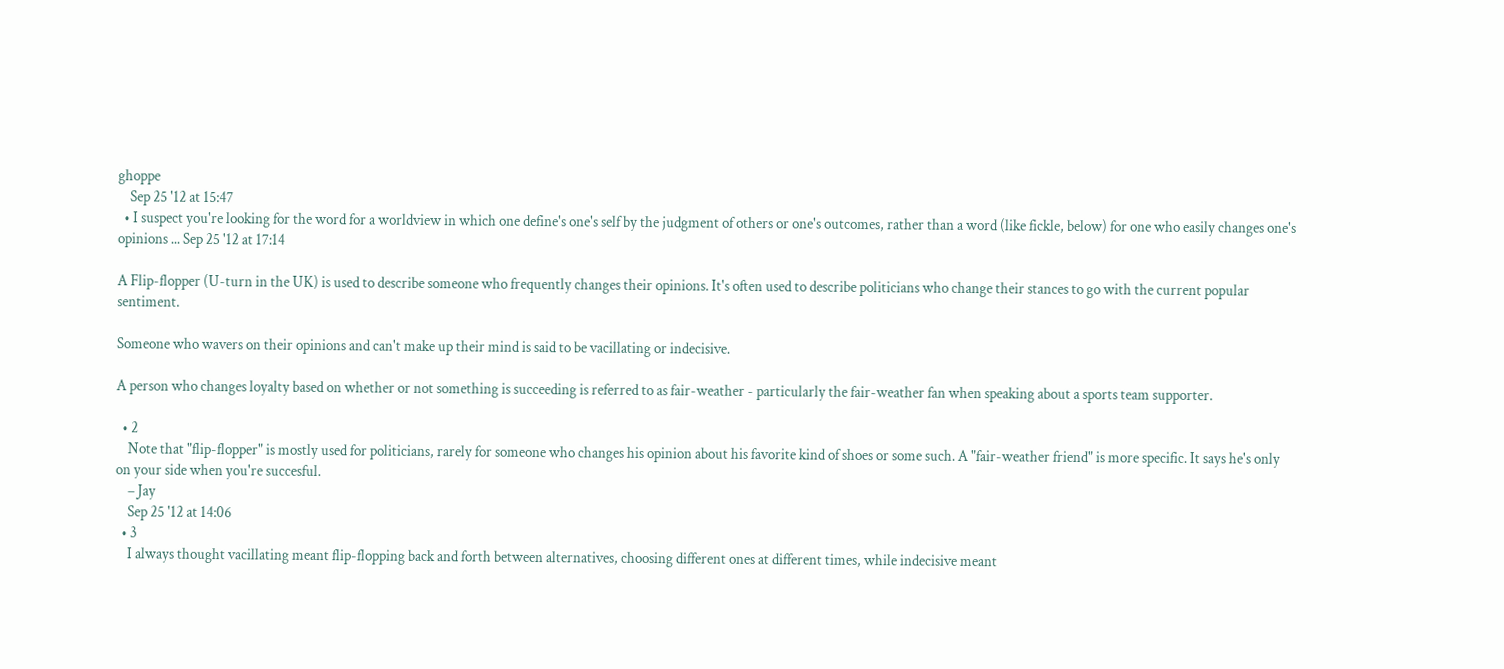ghoppe
    Sep 25 '12 at 15:47
  • I suspect you're looking for the word for a worldview in which one define's one's self by the judgment of others or one's outcomes, rather than a word (like fickle, below) for one who easily changes one's opinions ... Sep 25 '12 at 17:14

A Flip-flopper (U-turn in the UK) is used to describe someone who frequently changes their opinions. It's often used to describe politicians who change their stances to go with the current popular sentiment.

Someone who wavers on their opinions and can't make up their mind is said to be vacillating or indecisive.

A person who changes loyalty based on whether or not something is succeeding is referred to as fair-weather - particularly the fair-weather fan when speaking about a sports team supporter.

  • 2
    Note that "flip-flopper" is mostly used for politicians, rarely for someone who changes his opinion about his favorite kind of shoes or some such. A "fair-weather friend" is more specific. It says he's only on your side when you're succesful.
    – Jay
    Sep 25 '12 at 14:06
  • 3
    I always thought vacillating meant flip-flopping back and forth between alternatives, choosing different ones at different times, while indecisive meant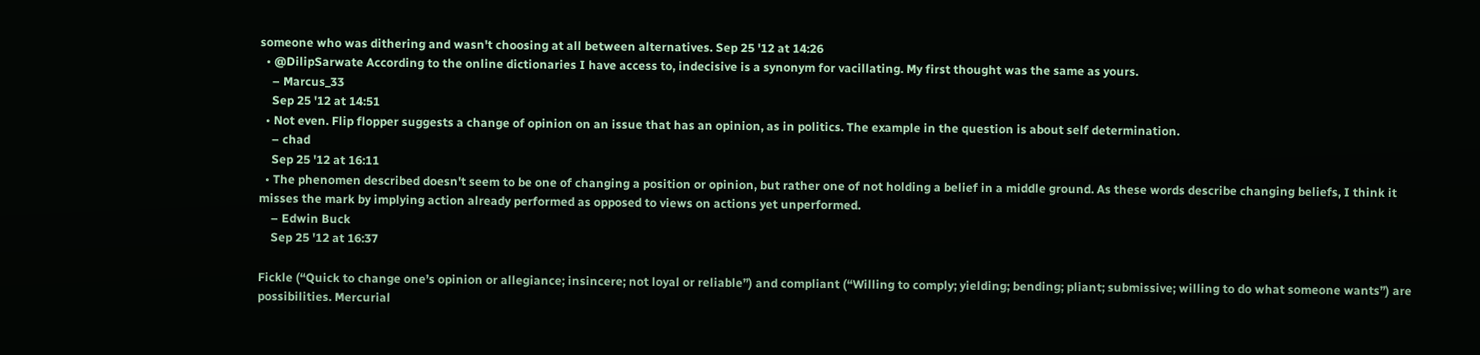someone who was dithering and wasn't choosing at all between alternatives. Sep 25 '12 at 14:26
  • @DilipSarwate According to the online dictionaries I have access to, indecisive is a synonym for vacillating. My first thought was the same as yours.
    – Marcus_33
    Sep 25 '12 at 14:51
  • Not even. Flip flopper suggests a change of opinion on an issue that has an opinion, as in politics. The example in the question is about self determination.
    – chad
    Sep 25 '12 at 16:11
  • The phenomen described doesn't seem to be one of changing a position or opinion, but rather one of not holding a belief in a middle ground. As these words describe changing beliefs, I think it misses the mark by implying action already performed as opposed to views on actions yet unperformed.
    – Edwin Buck
    Sep 25 '12 at 16:37

Fickle (“Quick to change one’s opinion or allegiance; insincere; not loyal or reliable”) and compliant (“Willing to comply; yielding; bending; pliant; submissive; willing to do what someone wants”) are possibilities. Mercurial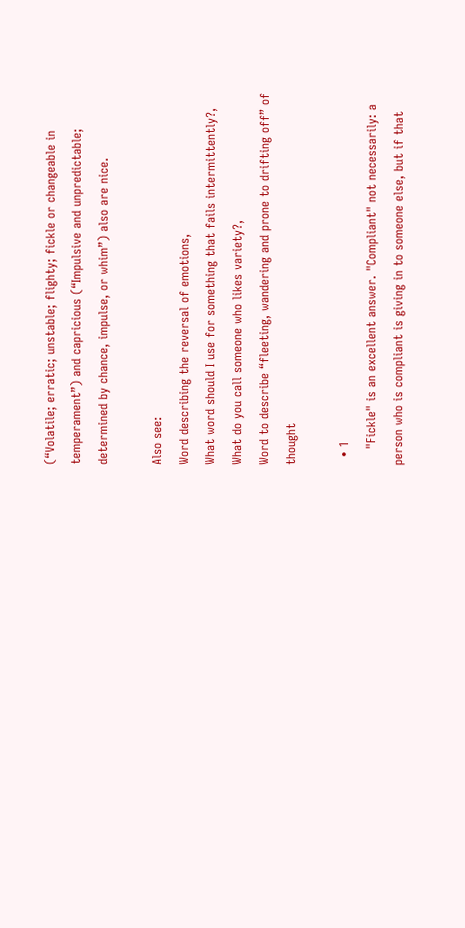(“Volatile; erratic; unstable; flighty; fickle or changeable in temperament”) and capricious (“Impulsive and unpredictable; determined by chance, impulse, or whim”) also are nice.

Also see:
Word describing the reversal of emotions,
What word should I use for something that fails intermittently?,
What do you call someone who likes variety?,
Word to describe “fleeting, wandering and prone to drifting off” of thought

  • 1
    "Fickle" is an excellent answer. "Compliant" not necessarily: a person who is compliant is giving in to someone else, but if that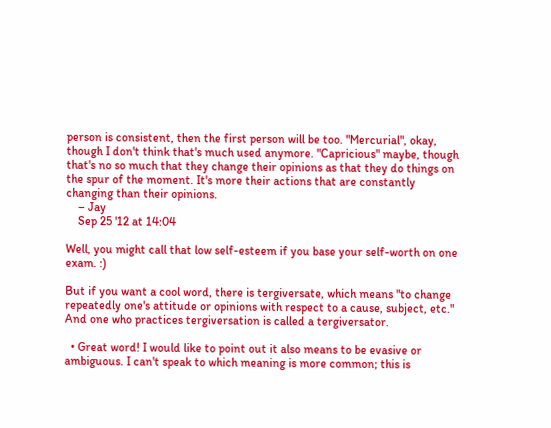person is consistent, then the first person will be too. "Mercurial", okay, though I don't think that's much used anymore. "Capricious" maybe, though that's no so much that they change their opinions as that they do things on the spur of the moment. It's more their actions that are constantly changing than their opinions.
    – Jay
    Sep 25 '12 at 14:04

Well, you might call that low self-esteem if you base your self-worth on one exam. :)

But if you want a cool word, there is tergiversate, which means "to change repeatedly one's attitude or opinions with respect to a cause, subject, etc." And one who practices tergiversation is called a tergiversator.

  • Great word! I would like to point out it also means to be evasive or ambiguous. I can't speak to which meaning is more common; this is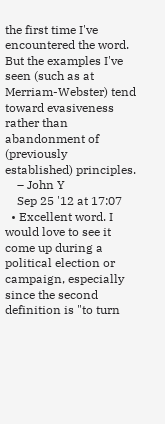the first time I've encountered the word. But the examples I've seen (such as at Merriam-Webster) tend toward evasiveness rather than abandonment of (previously established) principles.
    – John Y
    Sep 25 '12 at 17:07
  • Excellent word. I would love to see it come up during a political election or campaign, especially since the second definition is "to turn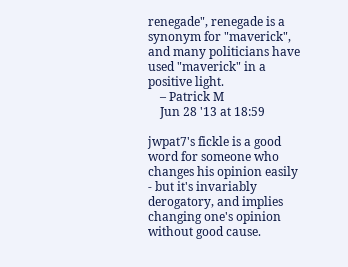renegade", renegade is a synonym for "maverick", and many politicians have used "maverick" in a positive light.
    – Patrick M
    Jun 28 '13 at 18:59

jwpat7's fickle is a good word for someone who changes his opinion easily - but it's invariably derogatory, and implies changing one's opinion without good cause.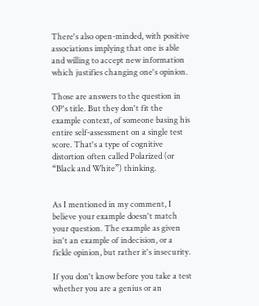There's also open-minded, with positive associations implying that one is able and willing to accept new information which justifies changing one's opinion.

Those are answers to the question in OP's title. But they don't fit the example context, of someone basing his entire self-assessment on a single test score. That's a type of cognitive distortion often called Polarized (or “Black and White”) thinking.


As I mentioned in my comment, I believe your example doesn't match your question. The example as given isn't an example of indecision, or a fickle opinion, but rather it's insecurity.

If you don't know before you take a test whether you are a genius or an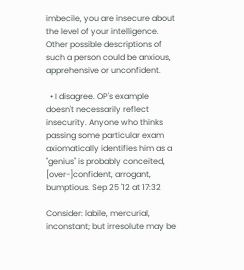imbecile, you are insecure about the level of your intelligence. Other possible descriptions of such a person could be anxious, apprehensive or unconfident.

  • I disagree. OP's example doesn't necessarily reflect insecurity. Anyone who thinks passing some particular exam axiomatically identifies him as a "genius" is probably conceited, [over-]confident, arrogant, bumptious. Sep 25 '12 at 17:32

Consider: labile, mercurial, inconstant; but irresolute may be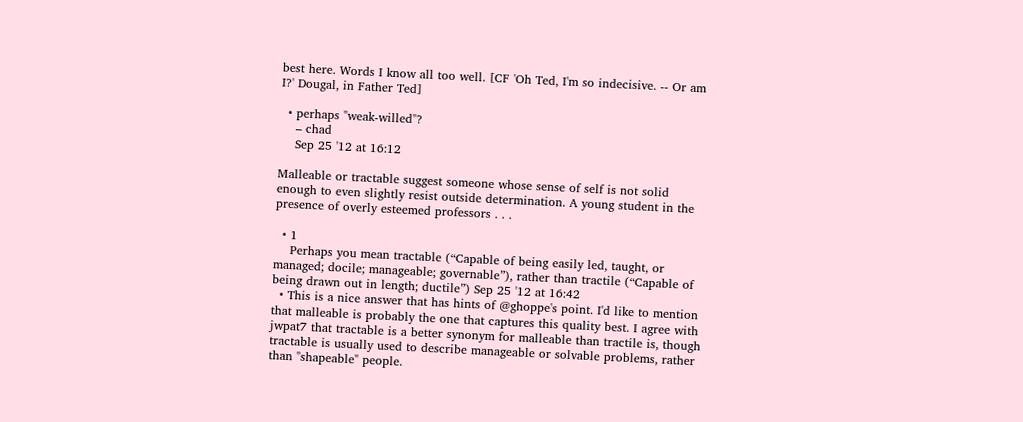best here. Words I know all too well. [CF 'Oh Ted, I'm so indecisive. -- Or am I?' Dougal, in Father Ted]

  • perhaps "weak-willed"?
    – chad
    Sep 25 '12 at 16:12

Malleable or tractable suggest someone whose sense of self is not solid enough to even slightly resist outside determination. A young student in the presence of overly esteemed professors . . .

  • 1
    Perhaps you mean tractable (“Capable of being easily led, taught, or managed; docile; manageable; governable”), rather than tractile (“Capable of being drawn out in length; ductile”) Sep 25 '12 at 16:42
  • This is a nice answer that has hints of @ghoppe's point. I'd like to mention that malleable is probably the one that captures this quality best. I agree with jwpat7 that tractable is a better synonym for malleable than tractile is, though tractable is usually used to describe manageable or solvable problems, rather than "shapeable" people.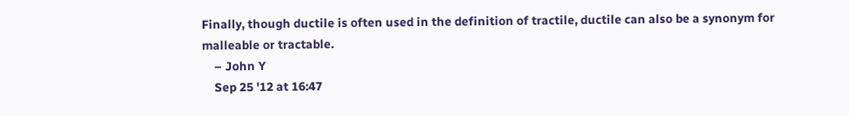Finally, though ductile is often used in the definition of tractile, ductile can also be a synonym for malleable or tractable.
    – John Y
    Sep 25 '12 at 16:47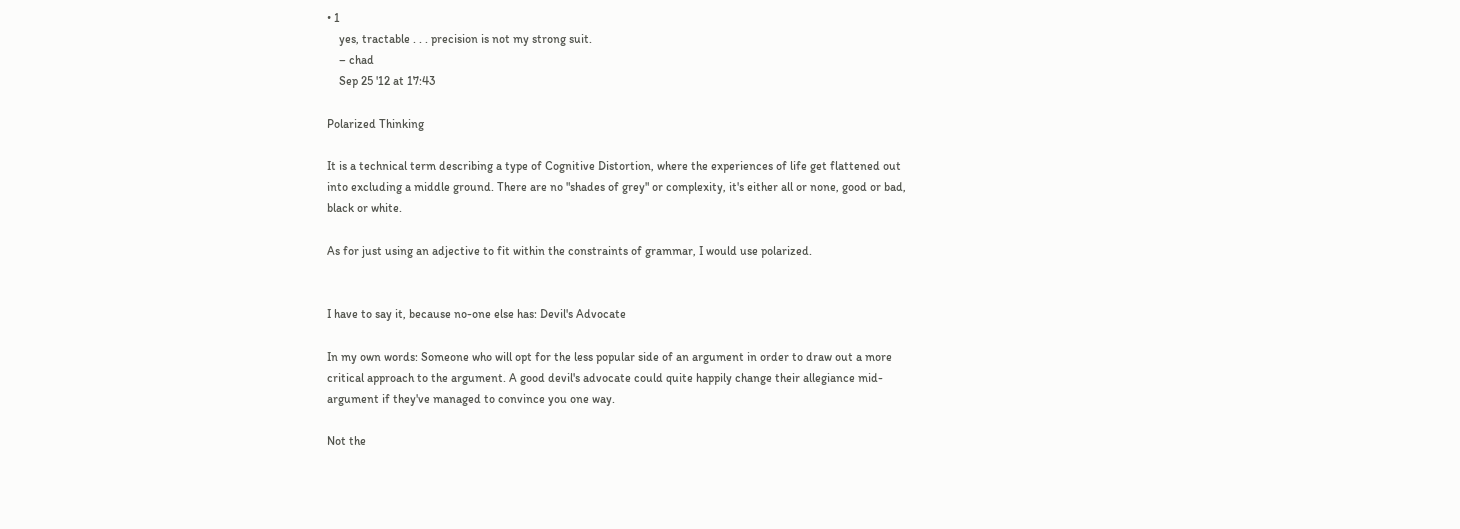• 1
    yes, tractable . . . precision is not my strong suit.
    – chad
    Sep 25 '12 at 17:43

Polarized Thinking

It is a technical term describing a type of Cognitive Distortion, where the experiences of life get flattened out into excluding a middle ground. There are no "shades of grey" or complexity, it's either all or none, good or bad, black or white.

As for just using an adjective to fit within the constraints of grammar, I would use polarized.


I have to say it, because no-one else has: Devil's Advocate

In my own words: Someone who will opt for the less popular side of an argument in order to draw out a more critical approach to the argument. A good devil's advocate could quite happily change their allegiance mid-argument if they've managed to convince you one way.

Not the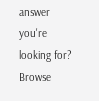answer you're looking for? Browse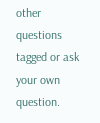other questions tagged or ask your own question.